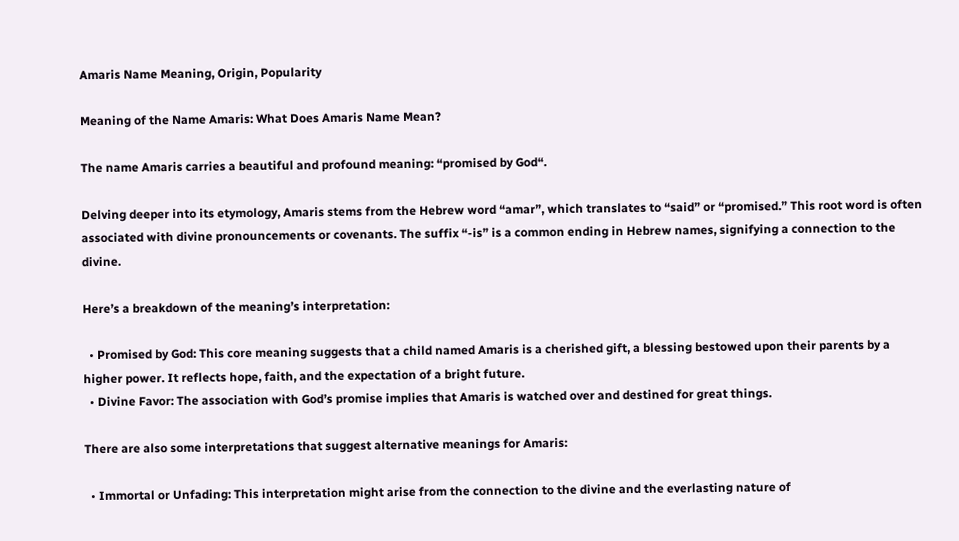Amaris Name Meaning, Origin, Popularity

Meaning of the Name Amaris: What Does Amaris Name Mean?

The name Amaris carries a beautiful and profound meaning: “promised by God“.

Delving deeper into its etymology, Amaris stems from the Hebrew word “amar”, which translates to “said” or “promised.” This root word is often associated with divine pronouncements or covenants. The suffix “-is” is a common ending in Hebrew names, signifying a connection to the divine.

Here’s a breakdown of the meaning’s interpretation:

  • Promised by God: This core meaning suggests that a child named Amaris is a cherished gift, a blessing bestowed upon their parents by a higher power. It reflects hope, faith, and the expectation of a bright future.
  • Divine Favor: The association with God’s promise implies that Amaris is watched over and destined for great things.

There are also some interpretations that suggest alternative meanings for Amaris:

  • Immortal or Unfading: This interpretation might arise from the connection to the divine and the everlasting nature of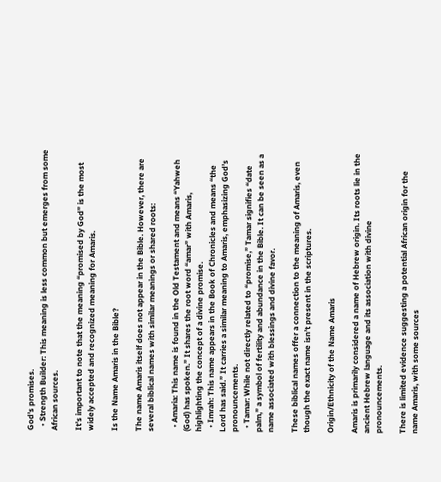God’s promises.
  • Strength Builder: This meaning is less common but emerges from some African sources.

It’s important to note that the meaning “promised by God” is the most widely accepted and recognized meaning for Amaris.

Is the Name Amaris in the Bible?

The name Amaris itself does not appear in the Bible. However, there are several biblical names with similar meanings or shared roots:

  • Amaria: This name is found in the Old Testament and means “Yahweh (God) has spoken.” It shares the root word “amar” with Amaris, highlighting the concept of a divine promise.
  • Imrah: This name appears in the Book of Chronicles and means “the Lord has said.” It carries a similar meaning to Amaris, emphasizing God’s pronouncements.
  • Tamar: While not directly related to “promise,” Tamar signifies “date palm,” a symbol of fertility and abundance in the Bible. It can be seen as a name associated with blessings and divine favor.

These biblical names offer a connection to the meaning of Amaris, even though the exact name isn’t present in the scriptures.

Origin/Ethnicity of the Name Amaris

Amaris is primarily considered a name of Hebrew origin. Its roots lie in the ancient Hebrew language and its association with divine pronouncements.

There is limited evidence suggesting a potential African origin for the name Amaris, with some sources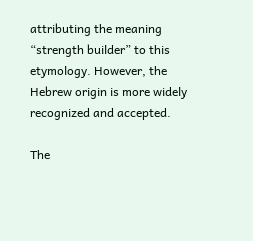attributing the meaning “strength builder” to this etymology. However, the Hebrew origin is more widely recognized and accepted.

The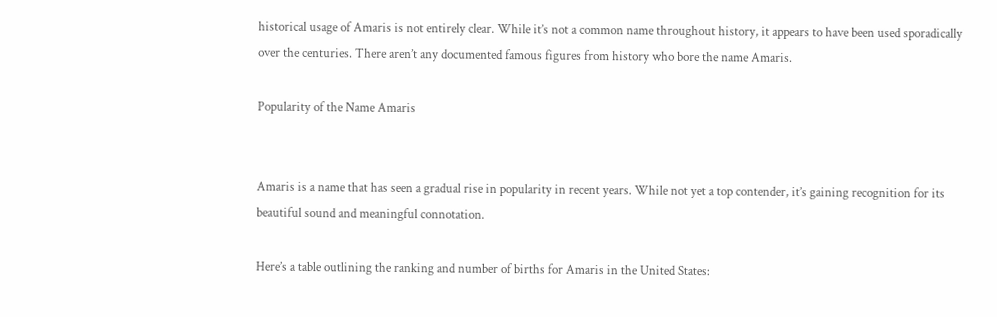historical usage of Amaris is not entirely clear. While it’s not a common name throughout history, it appears to have been used sporadically over the centuries. There aren’t any documented famous figures from history who bore the name Amaris.

Popularity of the Name Amaris


Amaris is a name that has seen a gradual rise in popularity in recent years. While not yet a top contender, it’s gaining recognition for its beautiful sound and meaningful connotation.

Here’s a table outlining the ranking and number of births for Amaris in the United States: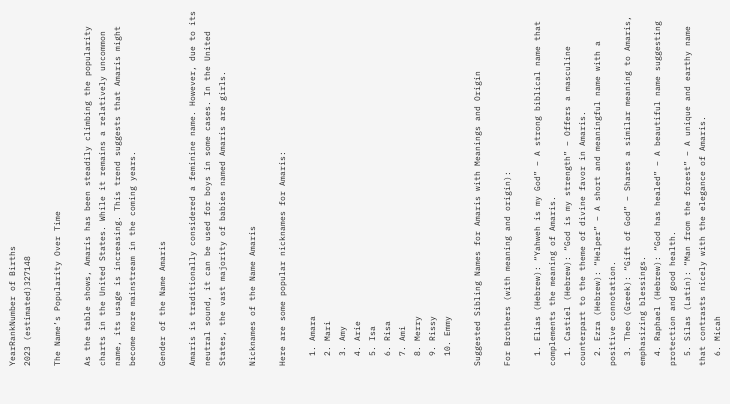YearRankNumber of Births
2023 (estimated)327148

The Name’s Popularity Over Time

As the table shows, Amaris has been steadily climbing the popularity charts in the United States. While it remains a relatively uncommon name, its usage is increasing. This trend suggests that Amaris might become more mainstream in the coming years.

Gender of the Name Amaris

Amaris is traditionally considered a feminine name. However, due to its neutral sound, it can be used for boys in some cases. In the United States, the vast majority of babies named Amaris are girls.

Nicknames of the Name Amaris

Here are some popular nicknames for Amaris:

  1. Amara
  2. Mari
  3. Amy
  4. Arie
  5. Isa
  6. Risa
  7. Ami
  8. Merry
  9. Rissy
  10. Emmy

Suggested Sibling Names for Amaris with Meanings and Origin

For Brothers (with meaning and origin):

  1. Elias (Hebrew): “Yahweh is my God” – A strong biblical name that complements the meaning of Amaris.
  1. Castiel (Hebrew): “God is my strength” – Offers a masculine counterpart to the theme of divine favor in Amaris.
  2. Ezra (Hebrew): “Helper” – A short and meaningful name with a positive connotation.
  3. Theo (Greek): “Gift of God” – Shares a similar meaning to Amaris, emphasizing blessings.
  4. Raphael (Hebrew): “God has healed” – A beautiful name suggesting protection and good health.
  5. Silas (Latin): “Man from the forest” – A unique and earthy name that contrasts nicely with the elegance of Amaris.
  6. Micah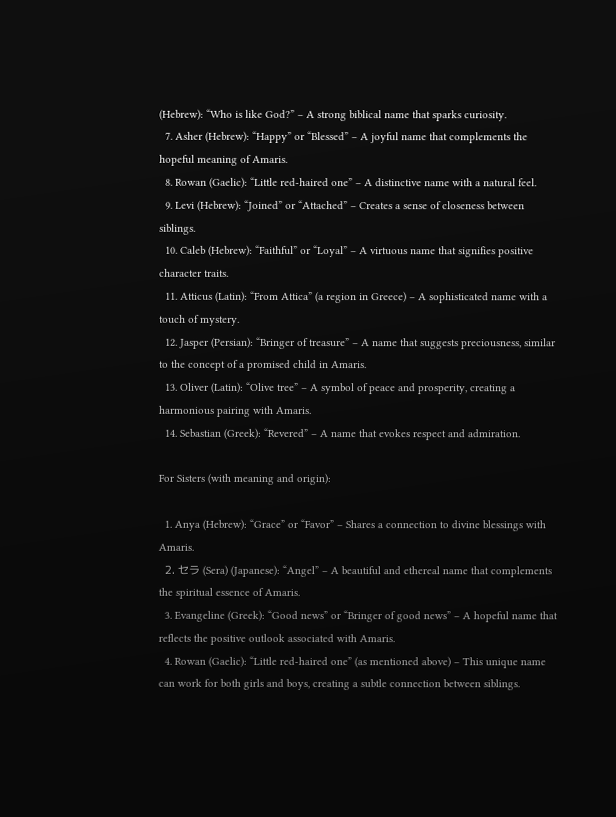(Hebrew): “Who is like God?” – A strong biblical name that sparks curiosity.
  7. Asher (Hebrew): “Happy” or “Blessed” – A joyful name that complements the hopeful meaning of Amaris.
  8. Rowan (Gaelic): “Little red-haired one” – A distinctive name with a natural feel.
  9. Levi (Hebrew): “Joined” or “Attached” – Creates a sense of closeness between siblings.
  10. Caleb (Hebrew): “Faithful” or “Loyal” – A virtuous name that signifies positive character traits.
  11. Atticus (Latin): “From Attica” (a region in Greece) – A sophisticated name with a touch of mystery.
  12. Jasper (Persian): “Bringer of treasure” – A name that suggests preciousness, similar to the concept of a promised child in Amaris.
  13. Oliver (Latin): “Olive tree” – A symbol of peace and prosperity, creating a harmonious pairing with Amaris.
  14. Sebastian (Greek): “Revered” – A name that evokes respect and admiration.

For Sisters (with meaning and origin):

  1. Anya (Hebrew): “Grace” or “Favor” – Shares a connection to divine blessings with Amaris.
  2. セラ (Sera) (Japanese): “Angel” – A beautiful and ethereal name that complements the spiritual essence of Amaris.
  3. Evangeline (Greek): “Good news” or “Bringer of good news” – A hopeful name that reflects the positive outlook associated with Amaris.
  4. Rowan (Gaelic): “Little red-haired one” (as mentioned above) – This unique name can work for both girls and boys, creating a subtle connection between siblings.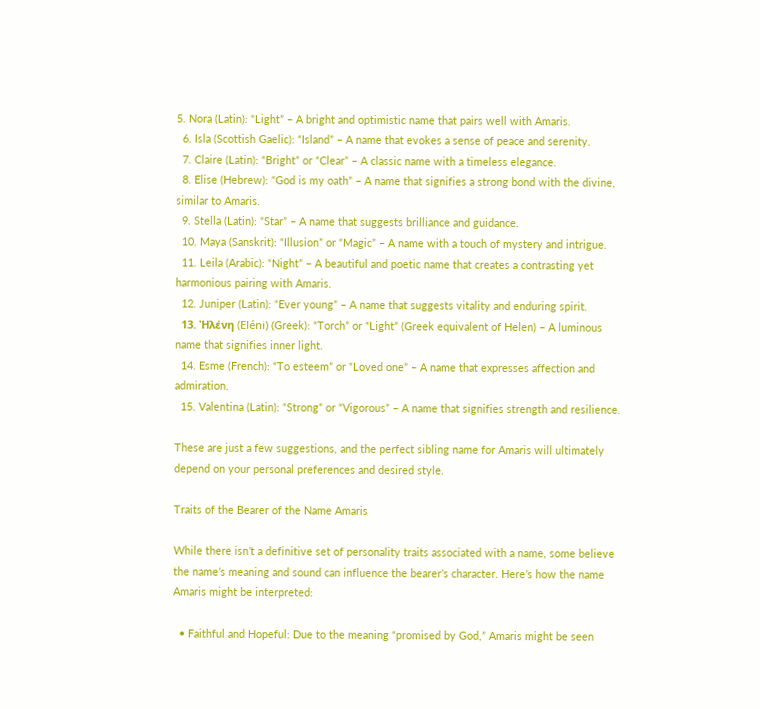5. Nora (Latin): “Light” – A bright and optimistic name that pairs well with Amaris.
  6. Isla (Scottish Gaelic): “Island” – A name that evokes a sense of peace and serenity.
  7. Claire (Latin): “Bright” or “Clear” – A classic name with a timeless elegance.
  8. Elise (Hebrew): “God is my oath” – A name that signifies a strong bond with the divine, similar to Amaris.
  9. Stella (Latin): “Star” – A name that suggests brilliance and guidance.
  10. Maya (Sanskrit): “Illusion” or “Magic” – A name with a touch of mystery and intrigue.
  11. Leila (Arabic): “Night” – A beautiful and poetic name that creates a contrasting yet harmonious pairing with Amaris.
  12. Juniper (Latin): “Ever young” – A name that suggests vitality and enduring spirit.
  13. Ἠλένη (Eléni) (Greek): “Torch” or “Light” (Greek equivalent of Helen) – A luminous name that signifies inner light.
  14. Esme (French): “To esteem” or “Loved one” – A name that expresses affection and admiration.
  15. Valentina (Latin): “Strong” or “Vigorous” – A name that signifies strength and resilience.

These are just a few suggestions, and the perfect sibling name for Amaris will ultimately depend on your personal preferences and desired style.

Traits of the Bearer of the Name Amaris

While there isn’t a definitive set of personality traits associated with a name, some believe the name’s meaning and sound can influence the bearer’s character. Here’s how the name Amaris might be interpreted:

  • Faithful and Hopeful: Due to the meaning “promised by God,” Amaris might be seen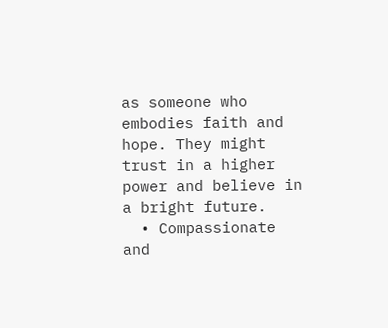as someone who embodies faith and hope. They might trust in a higher power and believe in a bright future.
  • Compassionate and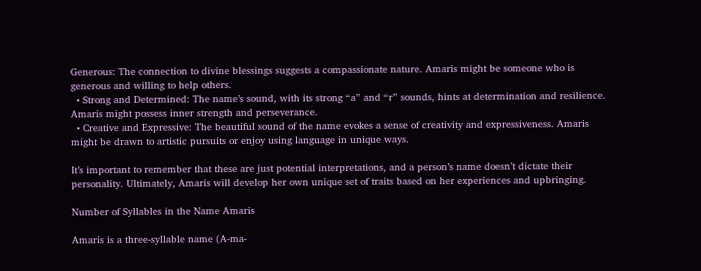Generous: The connection to divine blessings suggests a compassionate nature. Amaris might be someone who is generous and willing to help others.
  • Strong and Determined: The name’s sound, with its strong “a” and “r” sounds, hints at determination and resilience. Amaris might possess inner strength and perseverance.
  • Creative and Expressive: The beautiful sound of the name evokes a sense of creativity and expressiveness. Amaris might be drawn to artistic pursuits or enjoy using language in unique ways.

It’s important to remember that these are just potential interpretations, and a person’s name doesn’t dictate their personality. Ultimately, Amaris will develop her own unique set of traits based on her experiences and upbringing.

Number of Syllables in the Name Amaris

Amaris is a three-syllable name (A-ma-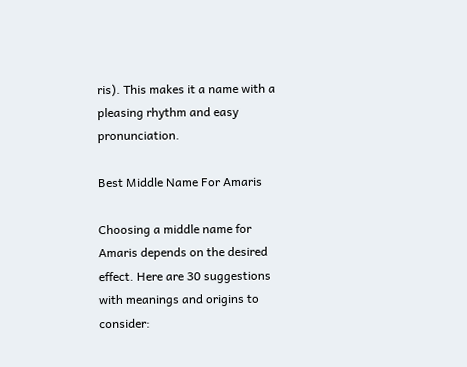ris). This makes it a name with a pleasing rhythm and easy pronunciation.

Best Middle Name For Amaris

Choosing a middle name for Amaris depends on the desired effect. Here are 30 suggestions with meanings and origins to consider: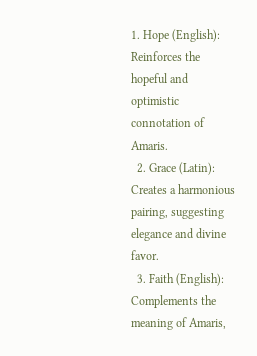1. Hope (English): Reinforces the hopeful and optimistic connotation of Amaris.
  2. Grace (Latin): Creates a harmonious pairing, suggesting elegance and divine favor.
  3. Faith (English): Complements the meaning of Amaris,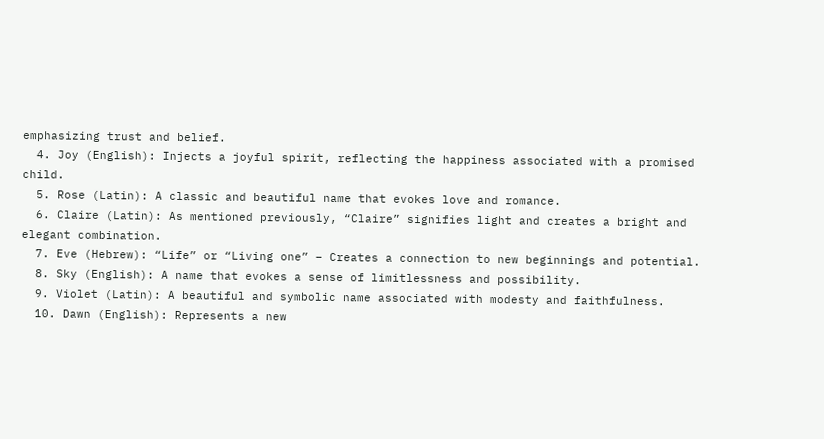emphasizing trust and belief.
  4. Joy (English): Injects a joyful spirit, reflecting the happiness associated with a promised child.
  5. Rose (Latin): A classic and beautiful name that evokes love and romance.
  6. Claire (Latin): As mentioned previously, “Claire” signifies light and creates a bright and elegant combination.
  7. Eve (Hebrew): “Life” or “Living one” – Creates a connection to new beginnings and potential.
  8. Sky (English): A name that evokes a sense of limitlessness and possibility.
  9. Violet (Latin): A beautiful and symbolic name associated with modesty and faithfulness.
  10. Dawn (English): Represents a new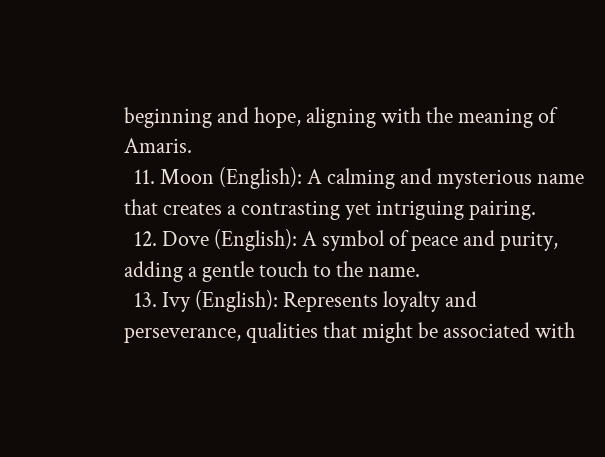beginning and hope, aligning with the meaning of Amaris.
  11. Moon (English): A calming and mysterious name that creates a contrasting yet intriguing pairing.
  12. Dove (English): A symbol of peace and purity, adding a gentle touch to the name.
  13. Ivy (English): Represents loyalty and perseverance, qualities that might be associated with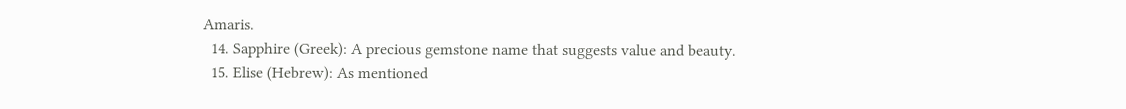Amaris.
  14. Sapphire (Greek): A precious gemstone name that suggests value and beauty.
  15. Elise (Hebrew): As mentioned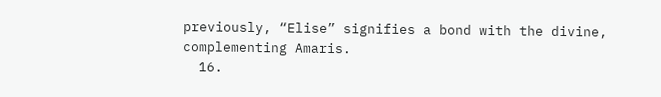previously, “Elise” signifies a bond with the divine, complementing Amaris.
  16.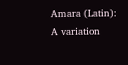Amara (Latin): A variation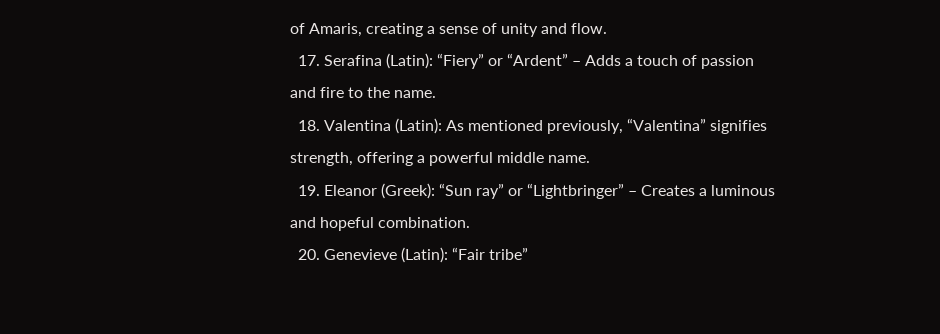of Amaris, creating a sense of unity and flow.
  17. Serafina (Latin): “Fiery” or “Ardent” – Adds a touch of passion and fire to the name.
  18. Valentina (Latin): As mentioned previously, “Valentina” signifies strength, offering a powerful middle name.
  19. Eleanor (Greek): “Sun ray” or “Lightbringer” – Creates a luminous and hopeful combination.
  20. Genevieve (Latin): “Fair tribe”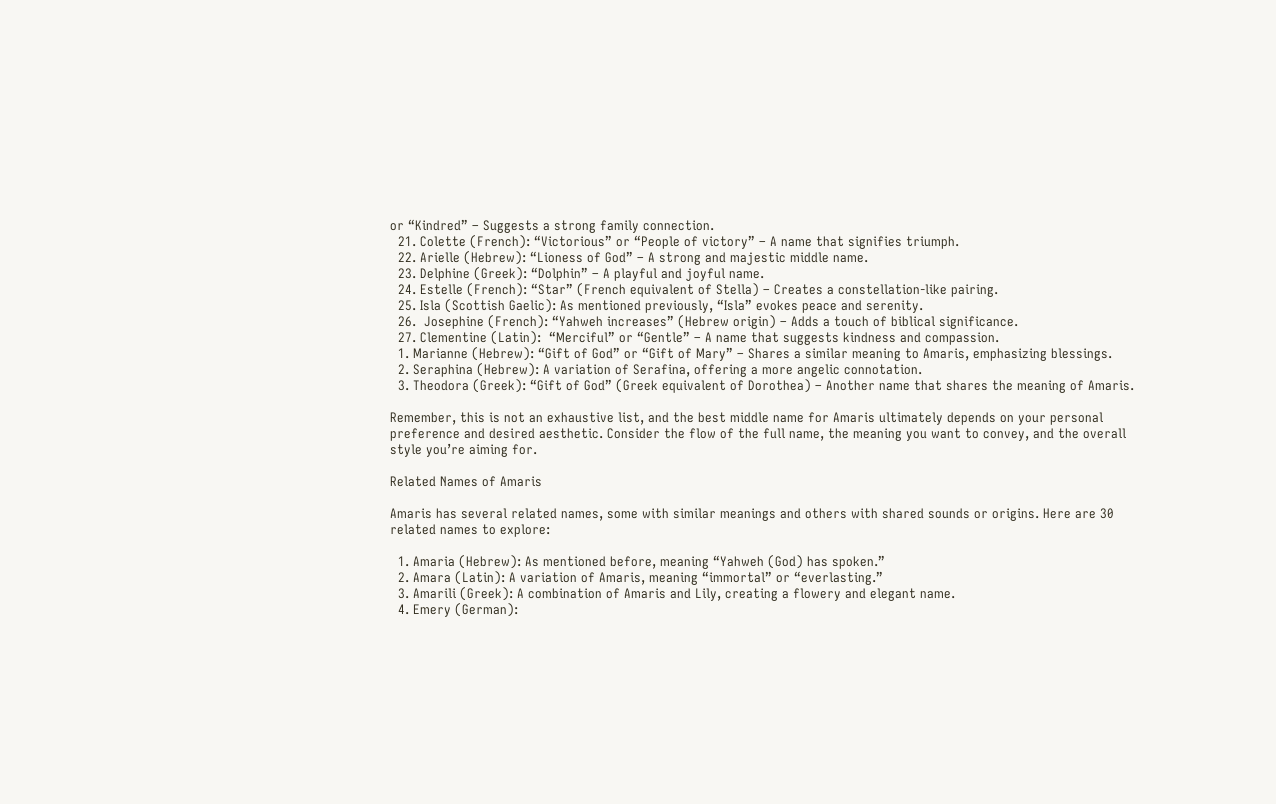or “Kindred” – Suggests a strong family connection.
  21. Colette (French): “Victorious” or “People of victory” – A name that signifies triumph.
  22. Arielle (Hebrew): “Lioness of God” – A strong and majestic middle name.
  23. Delphine (Greek): “Dolphin” – A playful and joyful name.
  24. Estelle (French): “Star” (French equivalent of Stella) – Creates a constellation-like pairing.
  25. Isla (Scottish Gaelic): As mentioned previously, “Isla” evokes peace and serenity.
  26.  Josephine (French): “Yahweh increases” (Hebrew origin) – Adds a touch of biblical significance.
  27. Clementine (Latin):  “Merciful” or “Gentle” – A name that suggests kindness and compassion.
  1. Marianne (Hebrew): “Gift of God” or “Gift of Mary” – Shares a similar meaning to Amaris, emphasizing blessings.
  2. Seraphina (Hebrew): A variation of Serafina, offering a more angelic connotation.
  3. Theodora (Greek): “Gift of God” (Greek equivalent of Dorothea) – Another name that shares the meaning of Amaris.

Remember, this is not an exhaustive list, and the best middle name for Amaris ultimately depends on your personal preference and desired aesthetic. Consider the flow of the full name, the meaning you want to convey, and the overall style you’re aiming for.

Related Names of Amaris

Amaris has several related names, some with similar meanings and others with shared sounds or origins. Here are 30 related names to explore:

  1. Amaria (Hebrew): As mentioned before, meaning “Yahweh (God) has spoken.”
  2. Amara (Latin): A variation of Amaris, meaning “immortal” or “everlasting.”
  3. Amarili (Greek): A combination of Amaris and Lily, creating a flowery and elegant name.
  4. Emery (German):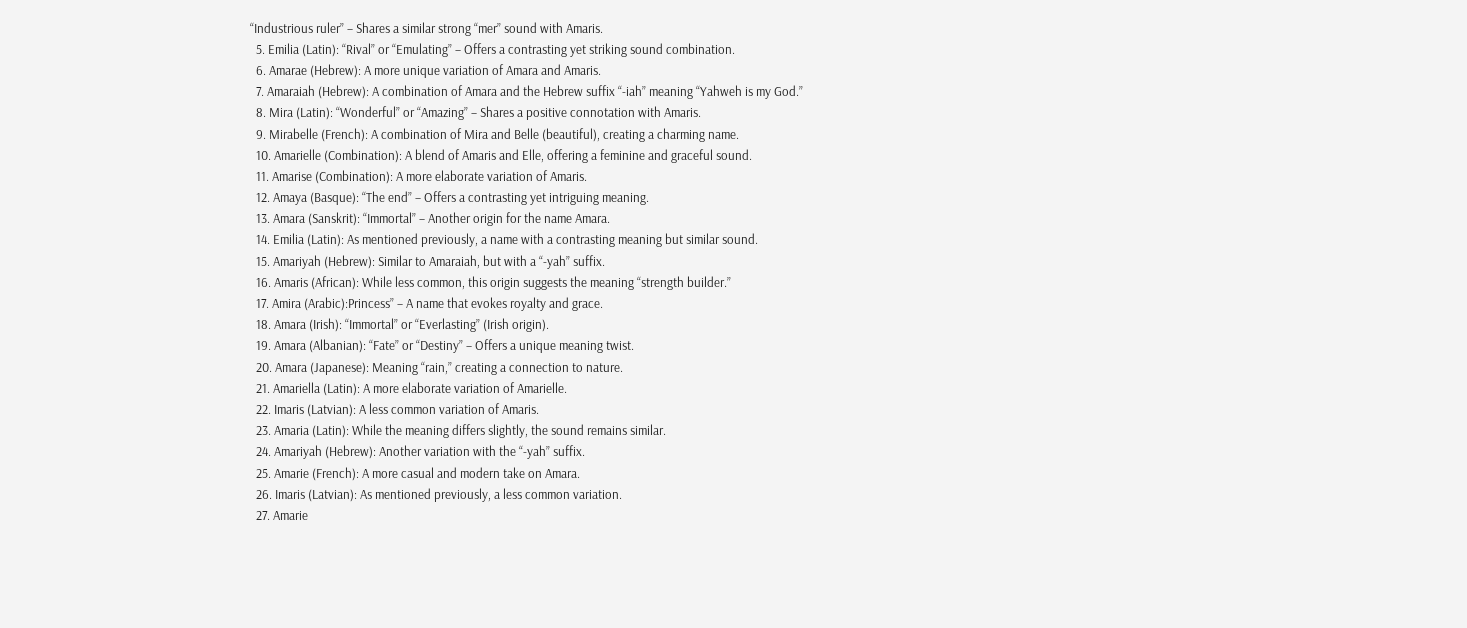“Industrious ruler” – Shares a similar strong “mer” sound with Amaris.
  5. Emilia (Latin): “Rival” or “Emulating” – Offers a contrasting yet striking sound combination.
  6. Amarae (Hebrew): A more unique variation of Amara and Amaris.
  7. Amaraiah (Hebrew): A combination of Amara and the Hebrew suffix “-iah” meaning “Yahweh is my God.”
  8. Mira (Latin): “Wonderful” or “Amazing” – Shares a positive connotation with Amaris.
  9. Mirabelle (French): A combination of Mira and Belle (beautiful), creating a charming name.
  10. Amarielle (Combination): A blend of Amaris and Elle, offering a feminine and graceful sound.
  11. Amarise (Combination): A more elaborate variation of Amaris.
  12. Amaya (Basque): “The end” – Offers a contrasting yet intriguing meaning.
  13. Amara (Sanskrit): “Immortal” – Another origin for the name Amara.
  14. Emilia (Latin): As mentioned previously, a name with a contrasting meaning but similar sound.
  15. Amariyah (Hebrew): Similar to Amaraiah, but with a “-yah” suffix.
  16. Amaris (African): While less common, this origin suggests the meaning “strength builder.”
  17. Amira (Arabic):Princess” – A name that evokes royalty and grace.
  18. Amara (Irish): “Immortal” or “Everlasting” (Irish origin).
  19. Amara (Albanian): “Fate” or “Destiny” – Offers a unique meaning twist.
  20. Amara (Japanese): Meaning “rain,” creating a connection to nature.
  21. Amariella (Latin): A more elaborate variation of Amarielle.
  22. Imaris (Latvian): A less common variation of Amaris.
  23. Amaria (Latin): While the meaning differs slightly, the sound remains similar.
  24. Amariyah (Hebrew): Another variation with the “-yah” suffix.
  25. Amarie (French): A more casual and modern take on Amara.
  26. Imaris (Latvian): As mentioned previously, a less common variation.
  27. Amarie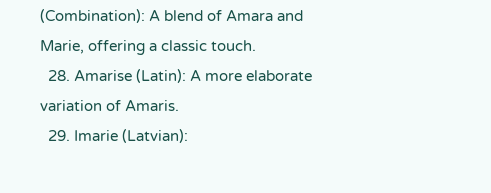(Combination): A blend of Amara and Marie, offering a classic touch.
  28. Amarise (Latin): A more elaborate variation of Amaris.
  29. Imarie (Latvian):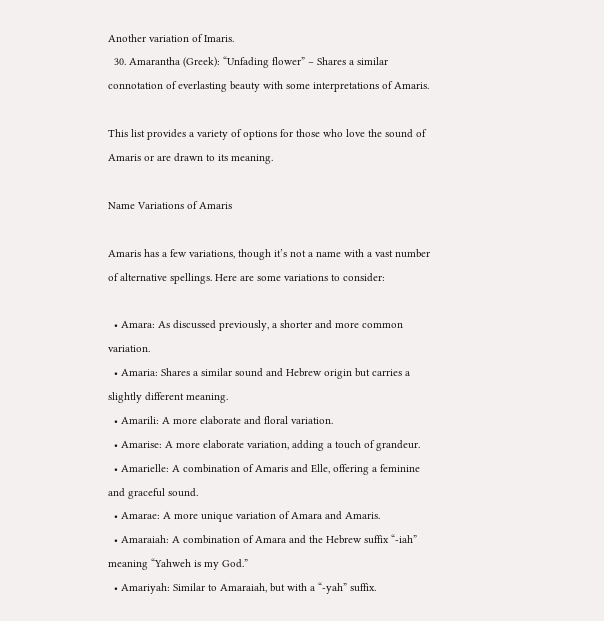Another variation of Imaris.
  30. Amarantha (Greek): “Unfading flower” – Shares a similar connotation of everlasting beauty with some interpretations of Amaris.

This list provides a variety of options for those who love the sound of Amaris or are drawn to its meaning.

Name Variations of Amaris

Amaris has a few variations, though it’s not a name with a vast number of alternative spellings. Here are some variations to consider:

  • Amara: As discussed previously, a shorter and more common variation.
  • Amaria: Shares a similar sound and Hebrew origin but carries a slightly different meaning.
  • Amarili: A more elaborate and floral variation.
  • Amarise: A more elaborate variation, adding a touch of grandeur.
  • Amarielle: A combination of Amaris and Elle, offering a feminine and graceful sound.
  • Amarae: A more unique variation of Amara and Amaris.
  • Amaraiah: A combination of Amara and the Hebrew suffix “-iah” meaning “Yahweh is my God.”
  • Amariyah: Similar to Amaraiah, but with a “-yah” suffix.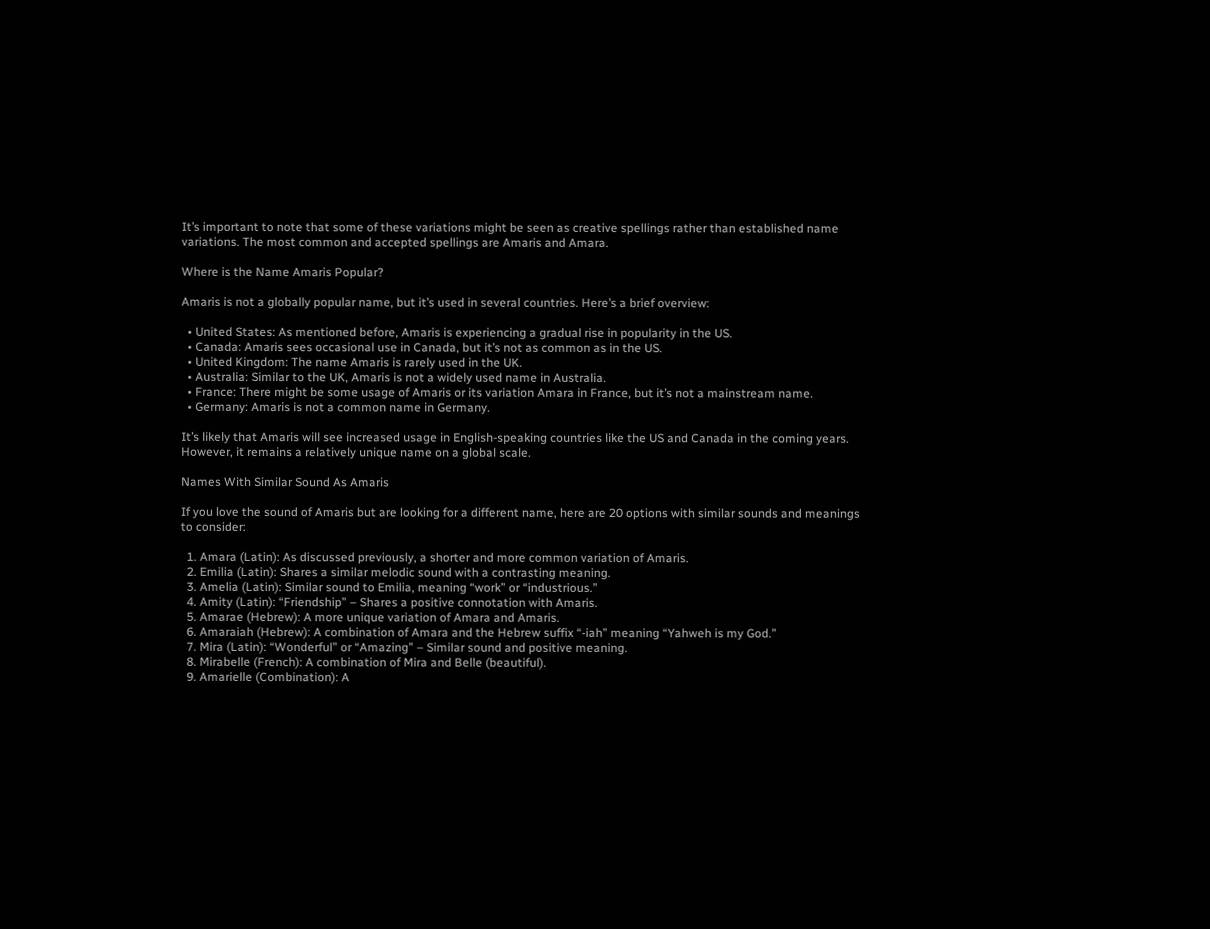It’s important to note that some of these variations might be seen as creative spellings rather than established name variations. The most common and accepted spellings are Amaris and Amara.

Where is the Name Amaris Popular?

Amaris is not a globally popular name, but it’s used in several countries. Here’s a brief overview:

  • United States: As mentioned before, Amaris is experiencing a gradual rise in popularity in the US.
  • Canada: Amaris sees occasional use in Canada, but it’s not as common as in the US.
  • United Kingdom: The name Amaris is rarely used in the UK.
  • Australia: Similar to the UK, Amaris is not a widely used name in Australia.
  • France: There might be some usage of Amaris or its variation Amara in France, but it’s not a mainstream name.
  • Germany: Amaris is not a common name in Germany.

It’s likely that Amaris will see increased usage in English-speaking countries like the US and Canada in the coming years. However, it remains a relatively unique name on a global scale.

Names With Similar Sound As Amaris

If you love the sound of Amaris but are looking for a different name, here are 20 options with similar sounds and meanings to consider:

  1. Amara (Latin): As discussed previously, a shorter and more common variation of Amaris.
  2. Emilia (Latin): Shares a similar melodic sound with a contrasting meaning.
  3. Amelia (Latin): Similar sound to Emilia, meaning “work” or “industrious.”
  4. Amity (Latin): “Friendship” – Shares a positive connotation with Amaris.
  5. Amarae (Hebrew): A more unique variation of Amara and Amaris.
  6. Amaraiah (Hebrew): A combination of Amara and the Hebrew suffix “-iah” meaning “Yahweh is my God.”
  7. Mira (Latin): “Wonderful” or “Amazing” – Similar sound and positive meaning.
  8. Mirabelle (French): A combination of Mira and Belle (beautiful).
  9. Amarielle (Combination): A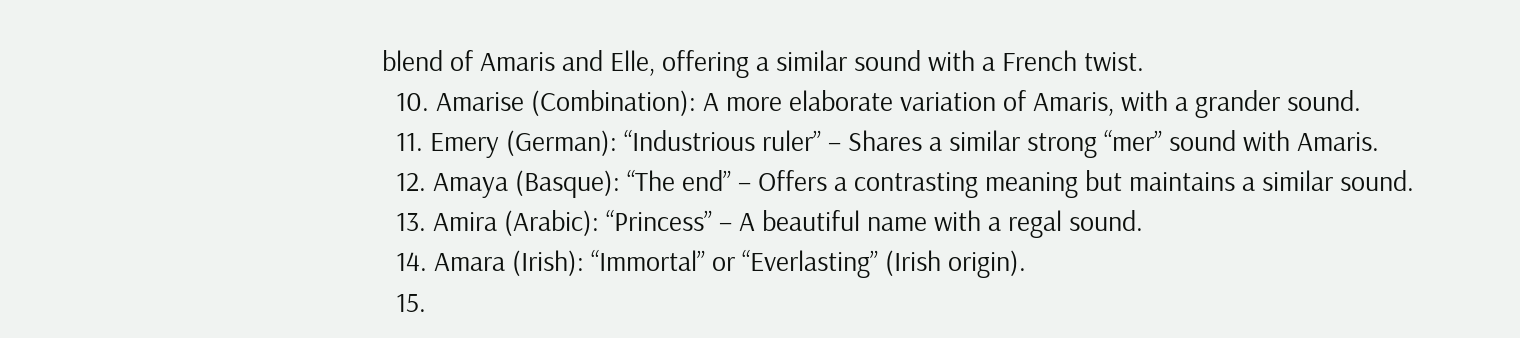blend of Amaris and Elle, offering a similar sound with a French twist.
  10. Amarise (Combination): A more elaborate variation of Amaris, with a grander sound.
  11. Emery (German): “Industrious ruler” – Shares a similar strong “mer” sound with Amaris.
  12. Amaya (Basque): “The end” – Offers a contrasting meaning but maintains a similar sound.
  13. Amira (Arabic): “Princess” – A beautiful name with a regal sound.
  14. Amara (Irish): “Immortal” or “Everlasting” (Irish origin).
  15.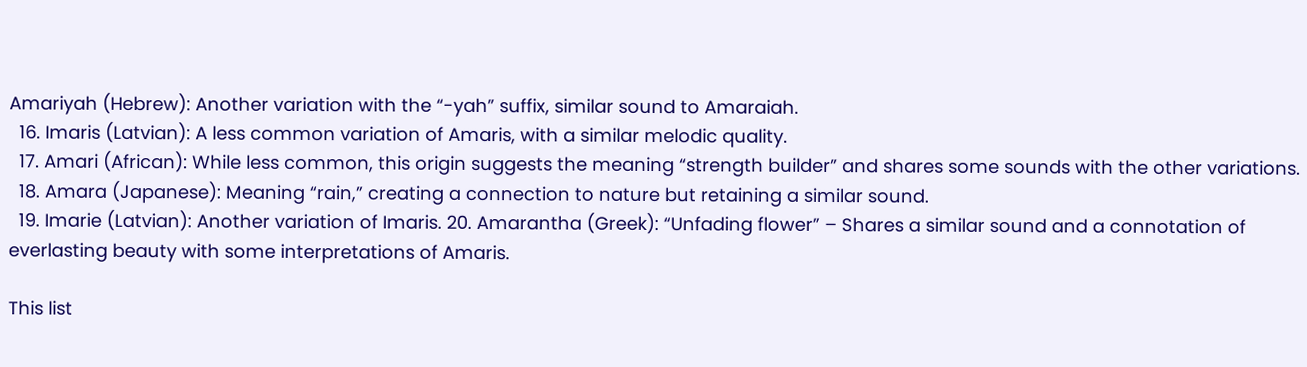Amariyah (Hebrew): Another variation with the “-yah” suffix, similar sound to Amaraiah.
  16. Imaris (Latvian): A less common variation of Amaris, with a similar melodic quality.
  17. Amari (African): While less common, this origin suggests the meaning “strength builder” and shares some sounds with the other variations.
  18. Amara (Japanese): Meaning “rain,” creating a connection to nature but retaining a similar sound.
  19. Imarie (Latvian): Another variation of Imaris. 20. Amarantha (Greek): “Unfading flower” – Shares a similar sound and a connotation of everlasting beauty with some interpretations of Amaris.

This list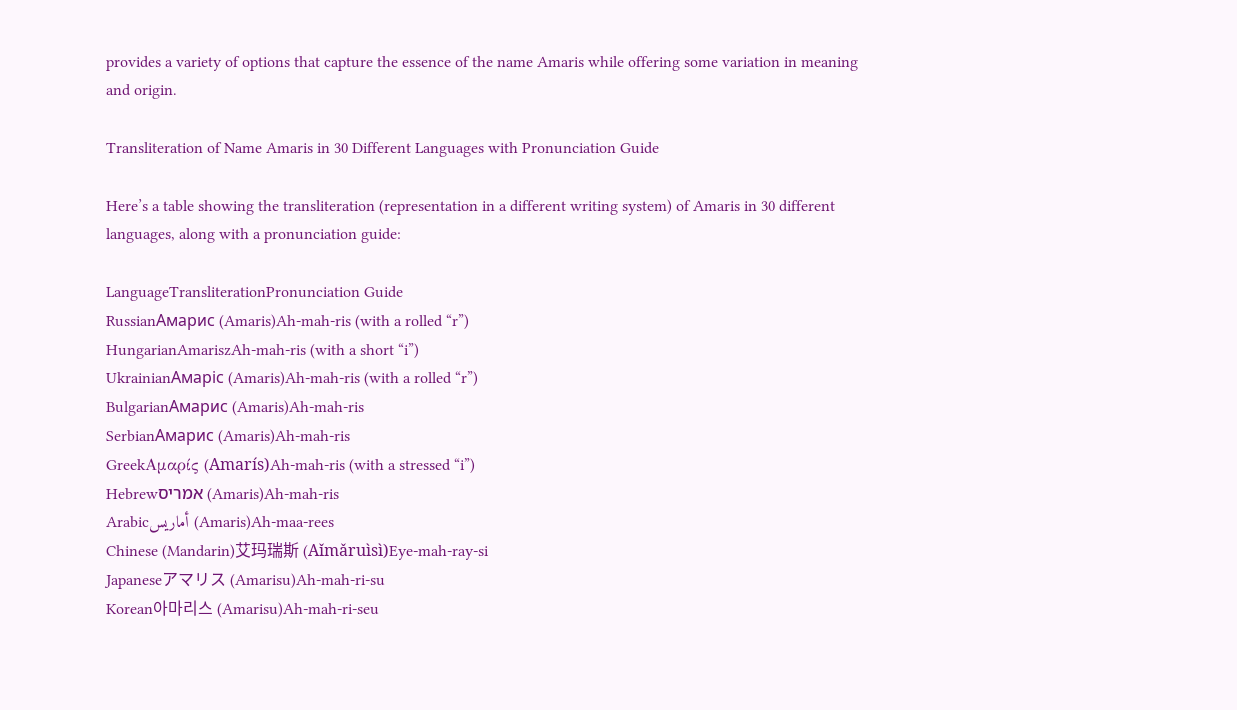provides a variety of options that capture the essence of the name Amaris while offering some variation in meaning and origin.

Transliteration of Name Amaris in 30 Different Languages with Pronunciation Guide

Here’s a table showing the transliteration (representation in a different writing system) of Amaris in 30 different languages, along with a pronunciation guide:

LanguageTransliterationPronunciation Guide
RussianАмарис (Amaris)Ah-mah-ris (with a rolled “r”)
HungarianAmariszAh-mah-ris (with a short “i”)
UkrainianАмаріс (Amaris)Ah-mah-ris (with a rolled “r”)
BulgarianАмарис (Amaris)Ah-mah-ris
SerbianАмарис (Amaris)Ah-mah-ris
GreekΑμαρίς (Amarís)Ah-mah-ris (with a stressed “i”)
Hebrewאמריס (Amaris)Ah-mah-ris
Arabicأماريس (Amaris)Ah-maa-rees
Chinese (Mandarin)艾玛瑞斯 (Aǐmǎruìsì)Eye-mah-ray-si
Japaneseアマリス (Amarisu)Ah-mah-ri-su
Korean아마리스 (Amarisu)Ah-mah-ri-seu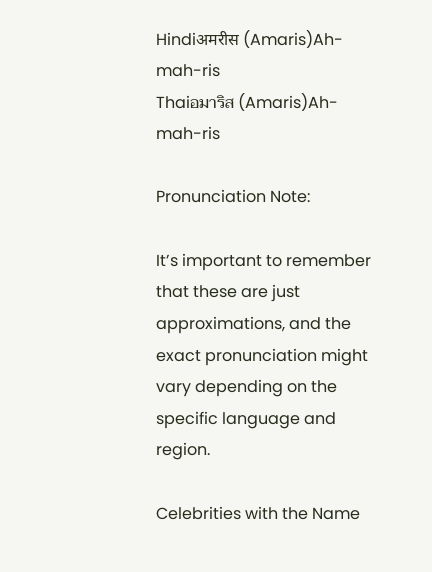Hindiअमरीस (Amaris)Ah-mah-ris
Thaiอมาริส (Amaris)Ah-mah-ris

Pronunciation Note:

It’s important to remember that these are just approximations, and the exact pronunciation might vary depending on the specific language and region.

Celebrities with the Name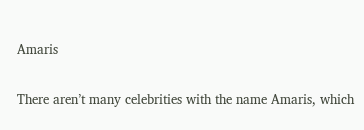Amaris

There aren’t many celebrities with the name Amaris, which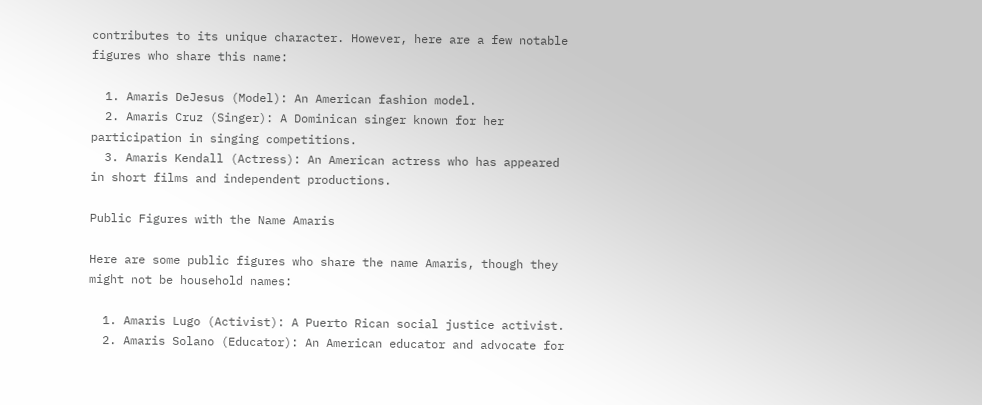contributes to its unique character. However, here are a few notable figures who share this name:

  1. Amaris DeJesus (Model): An American fashion model.
  2. Amaris Cruz (Singer): A Dominican singer known for her participation in singing competitions.
  3. Amaris Kendall (Actress): An American actress who has appeared in short films and independent productions.

Public Figures with the Name Amaris

Here are some public figures who share the name Amaris, though they might not be household names:

  1. Amaris Lugo (Activist): A Puerto Rican social justice activist.
  2. Amaris Solano (Educator): An American educator and advocate for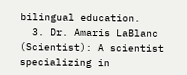bilingual education.
  3. Dr. Amaris LaBlanc (Scientist): A scientist specializing in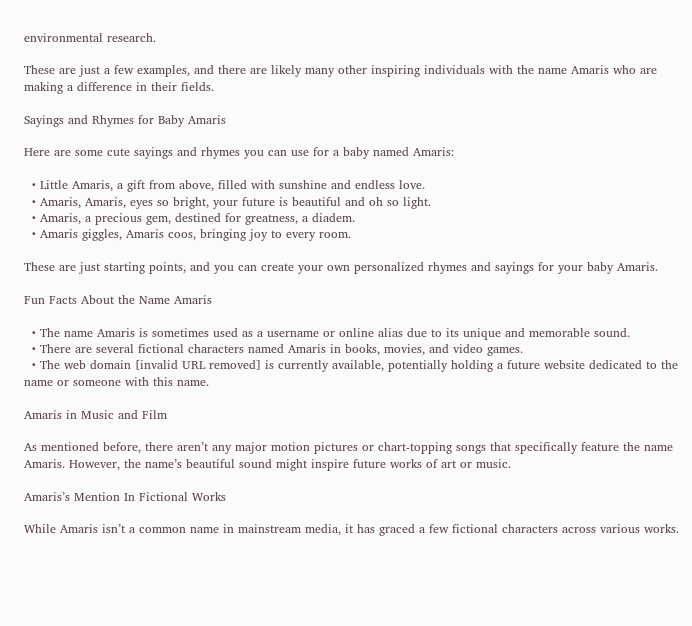environmental research.

These are just a few examples, and there are likely many other inspiring individuals with the name Amaris who are making a difference in their fields.

Sayings and Rhymes for Baby Amaris

Here are some cute sayings and rhymes you can use for a baby named Amaris:

  • Little Amaris, a gift from above, filled with sunshine and endless love.
  • Amaris, Amaris, eyes so bright, your future is beautiful and oh so light.
  • Amaris, a precious gem, destined for greatness, a diadem.
  • Amaris giggles, Amaris coos, bringing joy to every room.

These are just starting points, and you can create your own personalized rhymes and sayings for your baby Amaris.

Fun Facts About the Name Amaris

  • The name Amaris is sometimes used as a username or online alias due to its unique and memorable sound.
  • There are several fictional characters named Amaris in books, movies, and video games.
  • The web domain [invalid URL removed] is currently available, potentially holding a future website dedicated to the name or someone with this name.

Amaris in Music and Film

As mentioned before, there aren’t any major motion pictures or chart-topping songs that specifically feature the name Amaris. However, the name’s beautiful sound might inspire future works of art or music.

Amaris’s Mention In Fictional Works

While Amaris isn’t a common name in mainstream media, it has graced a few fictional characters across various works.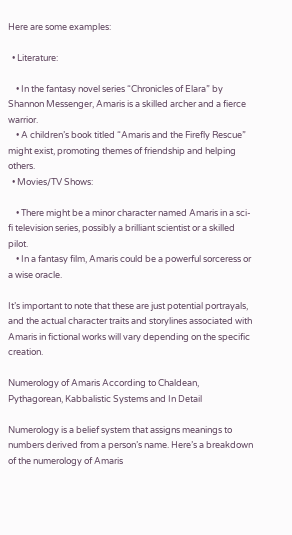Here are some examples:

  • Literature:

    • In the fantasy novel series “Chronicles of Elara” by Shannon Messenger, Amaris is a skilled archer and a fierce warrior.
    • A children’s book titled “Amaris and the Firefly Rescue” might exist, promoting themes of friendship and helping others.
  • Movies/TV Shows:

    • There might be a minor character named Amaris in a sci-fi television series, possibly a brilliant scientist or a skilled pilot.
    • In a fantasy film, Amaris could be a powerful sorceress or a wise oracle.

It’s important to note that these are just potential portrayals, and the actual character traits and storylines associated with Amaris in fictional works will vary depending on the specific creation.

Numerology of Amaris According to Chaldean, Pythagorean, Kabbalistic Systems and In Detail

Numerology is a belief system that assigns meanings to numbers derived from a person’s name. Here’s a breakdown of the numerology of Amaris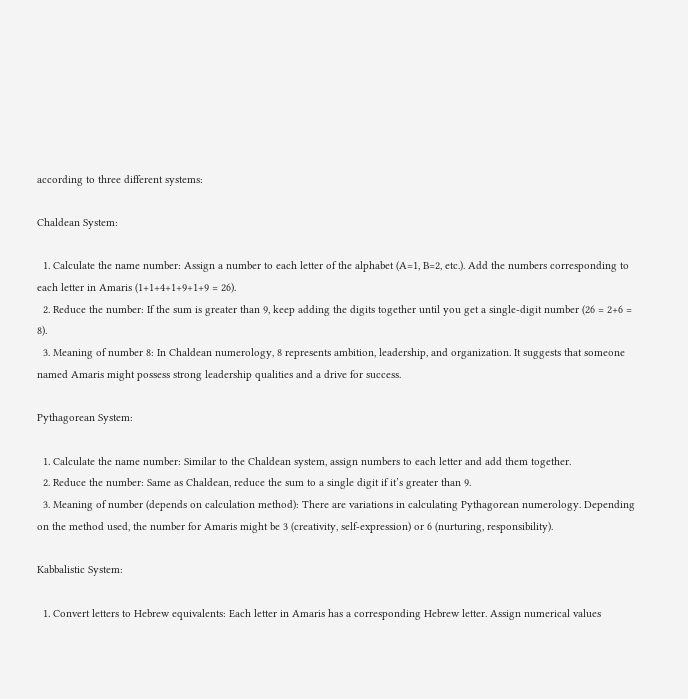according to three different systems:

Chaldean System:

  1. Calculate the name number: Assign a number to each letter of the alphabet (A=1, B=2, etc.). Add the numbers corresponding to each letter in Amaris (1+1+4+1+9+1+9 = 26).
  2. Reduce the number: If the sum is greater than 9, keep adding the digits together until you get a single-digit number (26 = 2+6 = 8).
  3. Meaning of number 8: In Chaldean numerology, 8 represents ambition, leadership, and organization. It suggests that someone named Amaris might possess strong leadership qualities and a drive for success.

Pythagorean System:

  1. Calculate the name number: Similar to the Chaldean system, assign numbers to each letter and add them together.
  2. Reduce the number: Same as Chaldean, reduce the sum to a single digit if it’s greater than 9.
  3. Meaning of number (depends on calculation method): There are variations in calculating Pythagorean numerology. Depending on the method used, the number for Amaris might be 3 (creativity, self-expression) or 6 (nurturing, responsibility).

Kabbalistic System:

  1. Convert letters to Hebrew equivalents: Each letter in Amaris has a corresponding Hebrew letter. Assign numerical values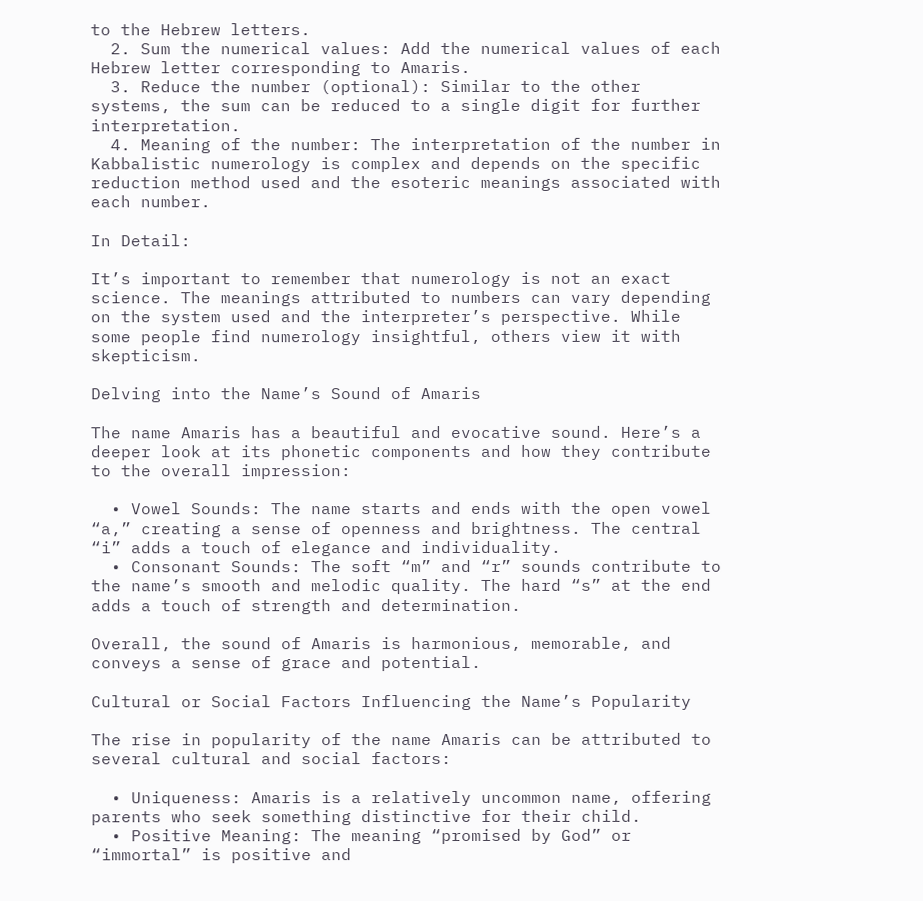to the Hebrew letters.
  2. Sum the numerical values: Add the numerical values of each Hebrew letter corresponding to Amaris.
  3. Reduce the number (optional): Similar to the other systems, the sum can be reduced to a single digit for further interpretation.
  4. Meaning of the number: The interpretation of the number in Kabbalistic numerology is complex and depends on the specific reduction method used and the esoteric meanings associated with each number.

In Detail:

It’s important to remember that numerology is not an exact science. The meanings attributed to numbers can vary depending on the system used and the interpreter’s perspective. While some people find numerology insightful, others view it with skepticism.

Delving into the Name’s Sound of Amaris

The name Amaris has a beautiful and evocative sound. Here’s a deeper look at its phonetic components and how they contribute to the overall impression:

  • Vowel Sounds: The name starts and ends with the open vowel “a,” creating a sense of openness and brightness. The central “i” adds a touch of elegance and individuality.
  • Consonant Sounds: The soft “m” and “r” sounds contribute to the name’s smooth and melodic quality. The hard “s” at the end adds a touch of strength and determination.

Overall, the sound of Amaris is harmonious, memorable, and conveys a sense of grace and potential.

Cultural or Social Factors Influencing the Name’s Popularity

The rise in popularity of the name Amaris can be attributed to several cultural and social factors:

  • Uniqueness: Amaris is a relatively uncommon name, offering parents who seek something distinctive for their child.
  • Positive Meaning: The meaning “promised by God” or “immortal” is positive and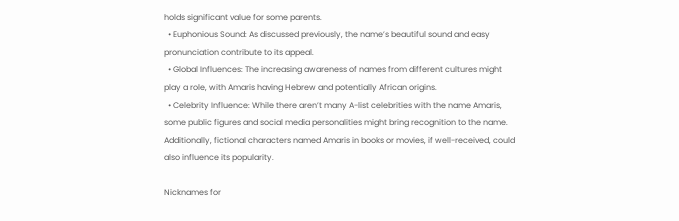holds significant value for some parents.
  • Euphonious Sound: As discussed previously, the name’s beautiful sound and easy pronunciation contribute to its appeal.
  • Global Influences: The increasing awareness of names from different cultures might play a role, with Amaris having Hebrew and potentially African origins.
  • Celebrity Influence: While there aren’t many A-list celebrities with the name Amaris, some public figures and social media personalities might bring recognition to the name. Additionally, fictional characters named Amaris in books or movies, if well-received, could also influence its popularity.

Nicknames for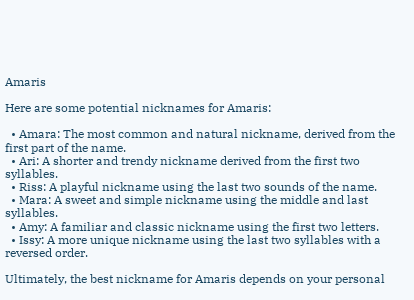Amaris

Here are some potential nicknames for Amaris:

  • Amara: The most common and natural nickname, derived from the first part of the name.
  • Ari: A shorter and trendy nickname derived from the first two syllables.
  • Riss: A playful nickname using the last two sounds of the name.
  • Mara: A sweet and simple nickname using the middle and last syllables.
  • Amy: A familiar and classic nickname using the first two letters.
  • Issy: A more unique nickname using the last two syllables with a reversed order.

Ultimately, the best nickname for Amaris depends on your personal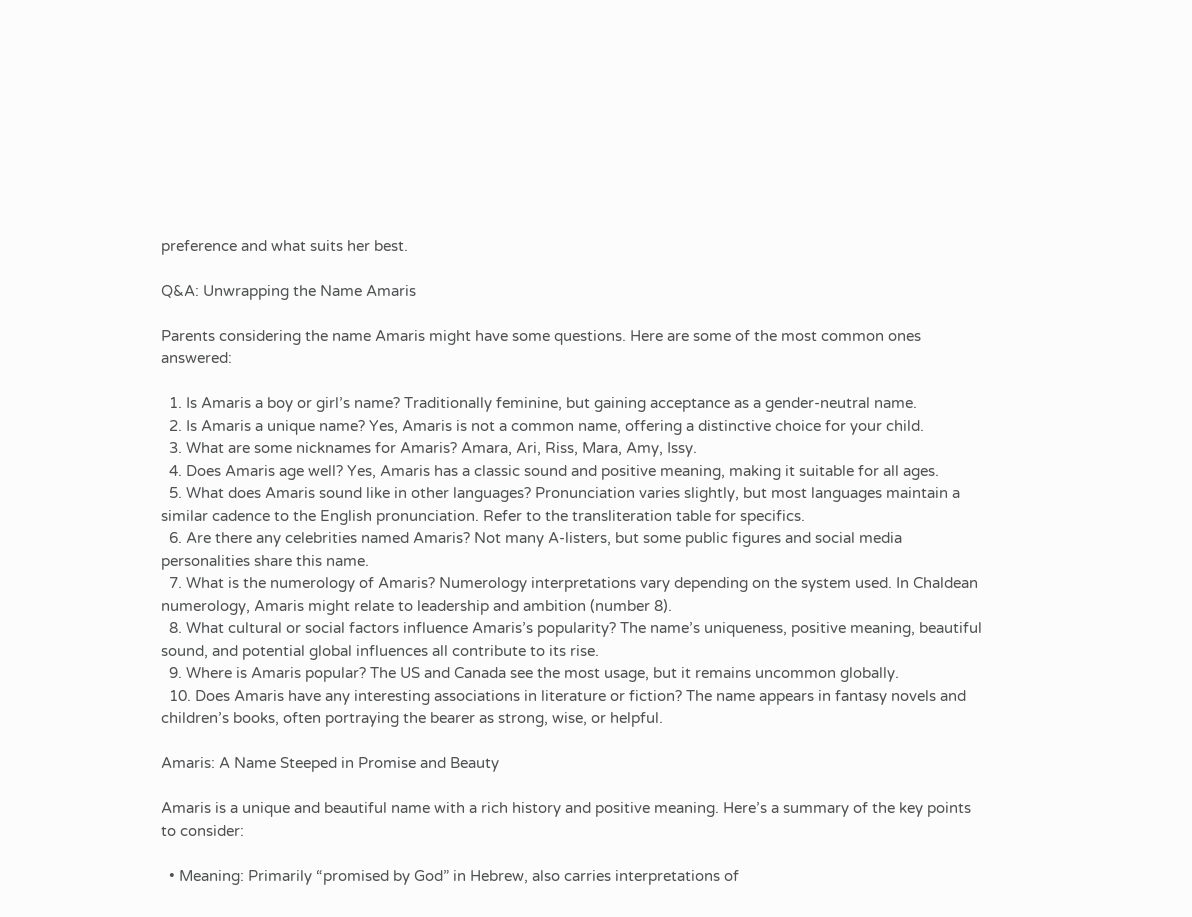preference and what suits her best.

Q&A: Unwrapping the Name Amaris

Parents considering the name Amaris might have some questions. Here are some of the most common ones answered:

  1. Is Amaris a boy or girl’s name? Traditionally feminine, but gaining acceptance as a gender-neutral name.
  2. Is Amaris a unique name? Yes, Amaris is not a common name, offering a distinctive choice for your child.
  3. What are some nicknames for Amaris? Amara, Ari, Riss, Mara, Amy, Issy.
  4. Does Amaris age well? Yes, Amaris has a classic sound and positive meaning, making it suitable for all ages.
  5. What does Amaris sound like in other languages? Pronunciation varies slightly, but most languages maintain a similar cadence to the English pronunciation. Refer to the transliteration table for specifics.
  6. Are there any celebrities named Amaris? Not many A-listers, but some public figures and social media personalities share this name.
  7. What is the numerology of Amaris? Numerology interpretations vary depending on the system used. In Chaldean numerology, Amaris might relate to leadership and ambition (number 8).
  8. What cultural or social factors influence Amaris’s popularity? The name’s uniqueness, positive meaning, beautiful sound, and potential global influences all contribute to its rise.
  9. Where is Amaris popular? The US and Canada see the most usage, but it remains uncommon globally.
  10. Does Amaris have any interesting associations in literature or fiction? The name appears in fantasy novels and children’s books, often portraying the bearer as strong, wise, or helpful.

Amaris: A Name Steeped in Promise and Beauty

Amaris is a unique and beautiful name with a rich history and positive meaning. Here’s a summary of the key points to consider:

  • Meaning: Primarily “promised by God” in Hebrew, also carries interpretations of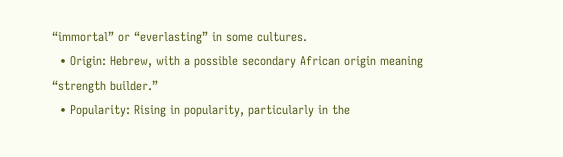“immortal” or “everlasting” in some cultures.
  • Origin: Hebrew, with a possible secondary African origin meaning “strength builder.”
  • Popularity: Rising in popularity, particularly in the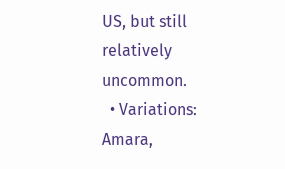US, but still relatively uncommon.
  • Variations: Amara,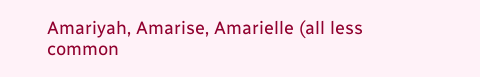Amariyah, Amarise, Amarielle (all less common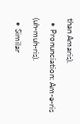than Amaris).
  • Pronunciation: Am-ə-ris (uh-muh-ris).
  • Similar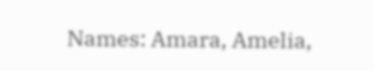Names: Amara, Amelia,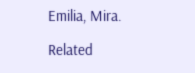Emilia, Mira.

Related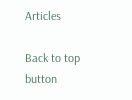Articles

Back to top button